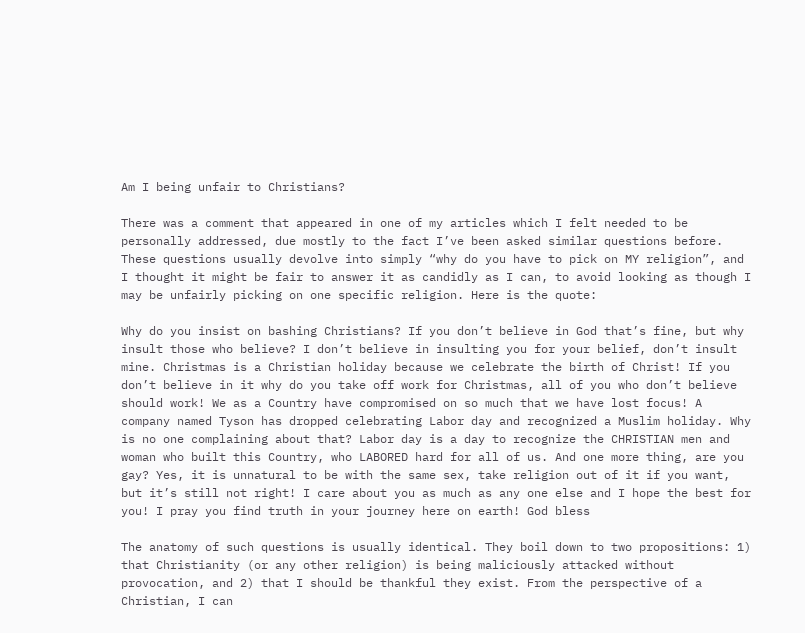Am I being unfair to Christians?

There was a comment that appeared in one of my articles which I felt needed to be personally addressed, due mostly to the fact I’ve been asked similar questions before. These questions usually devolve into simply “why do you have to pick on MY religion”, and I thought it might be fair to answer it as candidly as I can, to avoid looking as though I may be unfairly picking on one specific religion. Here is the quote:

Why do you insist on bashing Christians? If you don’t believe in God that’s fine, but why insult those who believe? I don’t believe in insulting you for your belief, don’t insult mine. Christmas is a Christian holiday because we celebrate the birth of Christ! If you don’t believe in it why do you take off work for Christmas, all of you who don’t believe should work! We as a Country have compromised on so much that we have lost focus! A company named Tyson has dropped celebrating Labor day and recognized a Muslim holiday. Why is no one complaining about that? Labor day is a day to recognize the CHRISTIAN men and woman who built this Country, who LABORED hard for all of us. And one more thing, are you gay? Yes, it is unnatural to be with the same sex, take religion out of it if you want, but it’s still not right! I care about you as much as any one else and I hope the best for you! I pray you find truth in your journey here on earth! God bless

The anatomy of such questions is usually identical. They boil down to two propositions: 1) that Christianity (or any other religion) is being maliciously attacked without provocation, and 2) that I should be thankful they exist. From the perspective of a Christian, I can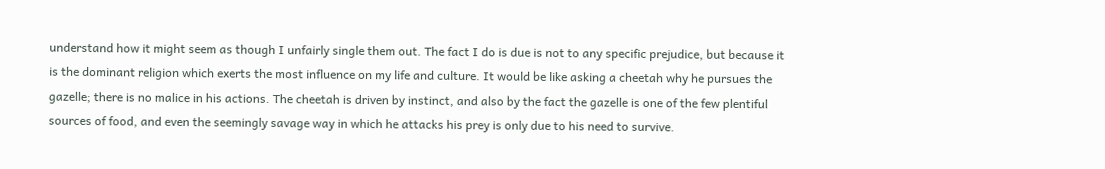understand how it might seem as though I unfairly single them out. The fact I do is due is not to any specific prejudice, but because it is the dominant religion which exerts the most influence on my life and culture. It would be like asking a cheetah why he pursues the gazelle; there is no malice in his actions. The cheetah is driven by instinct, and also by the fact the gazelle is one of the few plentiful sources of food, and even the seemingly savage way in which he attacks his prey is only due to his need to survive.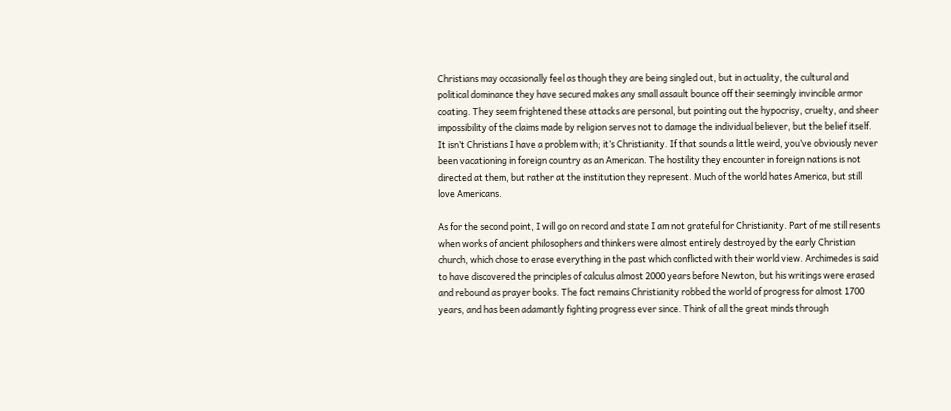Christians may occasionally feel as though they are being singled out, but in actuality, the cultural and political dominance they have secured makes any small assault bounce off their seemingly invincible armor coating. They seem frightened these attacks are personal, but pointing out the hypocrisy, cruelty, and sheer impossibility of the claims made by religion serves not to damage the individual believer, but the belief itself. It isn’t Christians I have a problem with; it’s Christianity. If that sounds a little weird, you’ve obviously never been vacationing in foreign country as an American. The hostility they encounter in foreign nations is not directed at them, but rather at the institution they represent. Much of the world hates America, but still love Americans.

As for the second point, I will go on record and state I am not grateful for Christianity. Part of me still resents when works of ancient philosophers and thinkers were almost entirely destroyed by the early Christian church, which chose to erase everything in the past which conflicted with their world view. Archimedes is said to have discovered the principles of calculus almost 2000 years before Newton, but his writings were erased and rebound as prayer books. The fact remains Christianity robbed the world of progress for almost 1700 years, and has been adamantly fighting progress ever since. Think of all the great minds through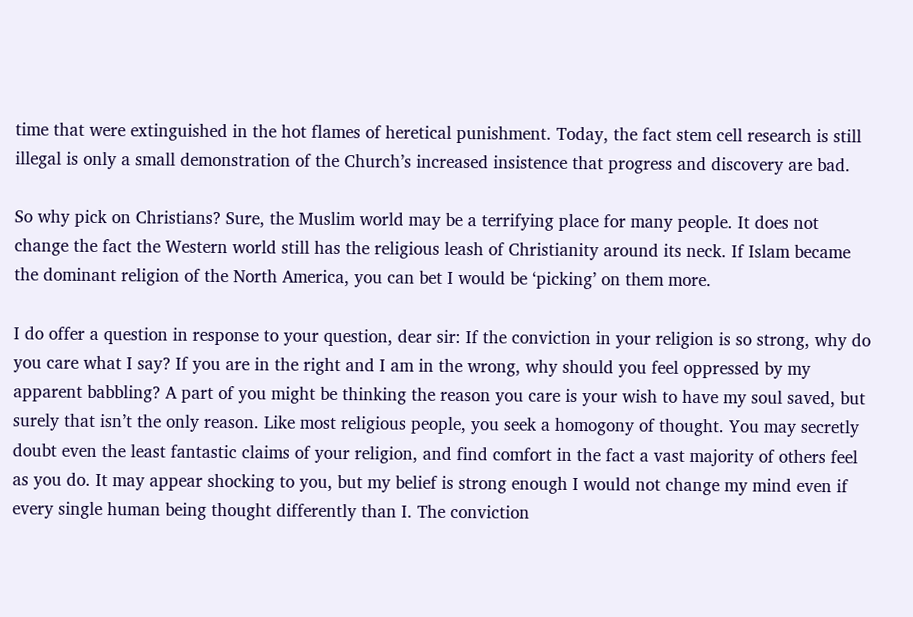time that were extinguished in the hot flames of heretical punishment. Today, the fact stem cell research is still illegal is only a small demonstration of the Church’s increased insistence that progress and discovery are bad.

So why pick on Christians? Sure, the Muslim world may be a terrifying place for many people. It does not change the fact the Western world still has the religious leash of Christianity around its neck. If Islam became the dominant religion of the North America, you can bet I would be ‘picking’ on them more.

I do offer a question in response to your question, dear sir: If the conviction in your religion is so strong, why do you care what I say? If you are in the right and I am in the wrong, why should you feel oppressed by my apparent babbling? A part of you might be thinking the reason you care is your wish to have my soul saved, but surely that isn’t the only reason. Like most religious people, you seek a homogony of thought. You may secretly doubt even the least fantastic claims of your religion, and find comfort in the fact a vast majority of others feel as you do. It may appear shocking to you, but my belief is strong enough I would not change my mind even if every single human being thought differently than I. The conviction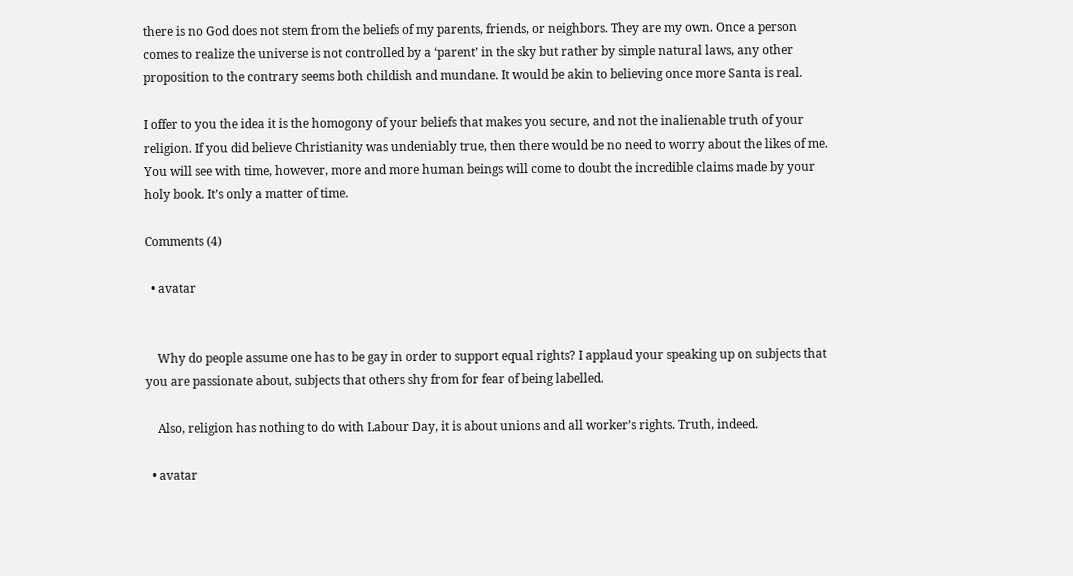there is no God does not stem from the beliefs of my parents, friends, or neighbors. They are my own. Once a person comes to realize the universe is not controlled by a ‘parent’ in the sky but rather by simple natural laws, any other proposition to the contrary seems both childish and mundane. It would be akin to believing once more Santa is real.

I offer to you the idea it is the homogony of your beliefs that makes you secure, and not the inalienable truth of your religion. If you did believe Christianity was undeniably true, then there would be no need to worry about the likes of me. You will see with time, however, more and more human beings will come to doubt the incredible claims made by your holy book. It’s only a matter of time.

Comments (4)

  • avatar


    Why do people assume one has to be gay in order to support equal rights? I applaud your speaking up on subjects that you are passionate about, subjects that others shy from for fear of being labelled.

    Also, religion has nothing to do with Labour Day, it is about unions and all worker’s rights. Truth, indeed.

  • avatar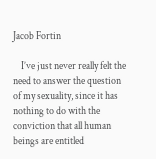Jacob Fortin

    I’ve just never really felt the need to answer the question of my sexuality, since it has nothing to do with the conviction that all human beings are entitled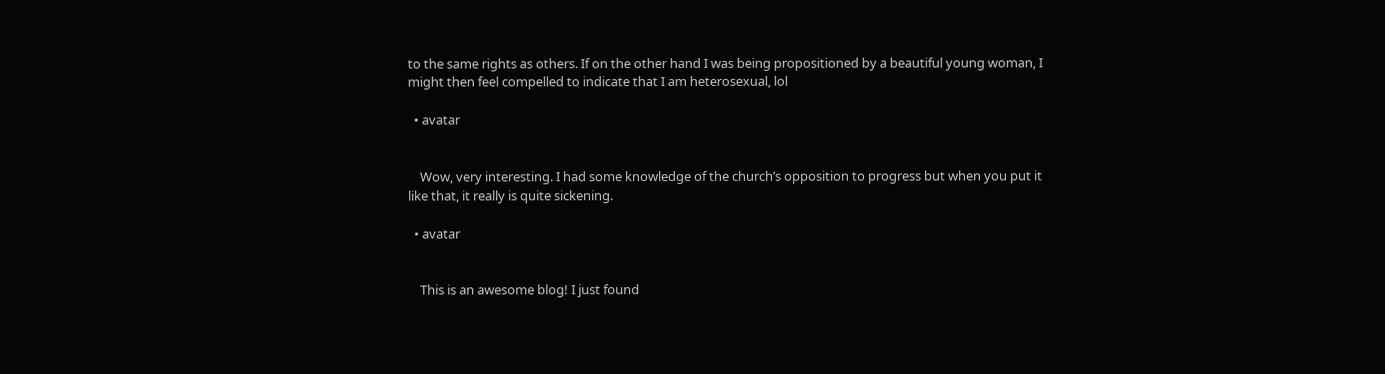to the same rights as others. If on the other hand I was being propositioned by a beautiful young woman, I might then feel compelled to indicate that I am heterosexual, lol

  • avatar


    Wow, very interesting. I had some knowledge of the church’s opposition to progress but when you put it like that, it really is quite sickening.

  • avatar


    This is an awesome blog! I just found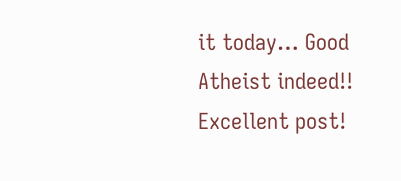it today… Good Atheist indeed!! Excellent post!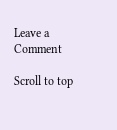Leave a Comment

Scroll to top